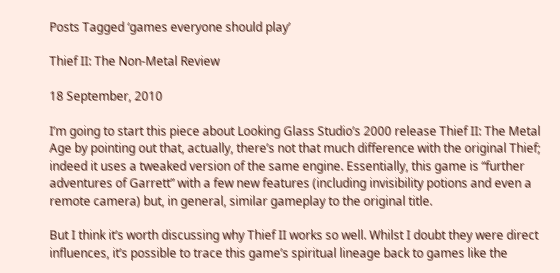Posts Tagged ‘games everyone should play’

Thief II: The Non-Metal Review

18 September, 2010

I’m going to start this piece about Looking Glass Studio’s 2000 release Thief II: The Metal Age by pointing out that, actually, there’s not that much difference with the original Thief; indeed it uses a tweaked version of the same engine. Essentially, this game is “further adventures of Garrett” with a few new features (including invisibility potions and even a remote camera) but, in general, similar gameplay to the original title.

But I think it’s worth discussing why Thief II works so well. Whilst I doubt they were direct influences, it’s possible to trace this game’s spiritual lineage back to games like the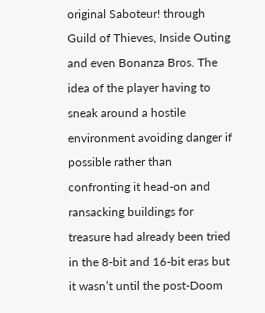original Saboteur! through Guild of Thieves, Inside Outing and even Bonanza Bros. The idea of the player having to sneak around a hostile environment avoiding danger if possible rather than confronting it head-on and ransacking buildings for treasure had already been tried in the 8-bit and 16-bit eras but it wasn’t until the post-Doom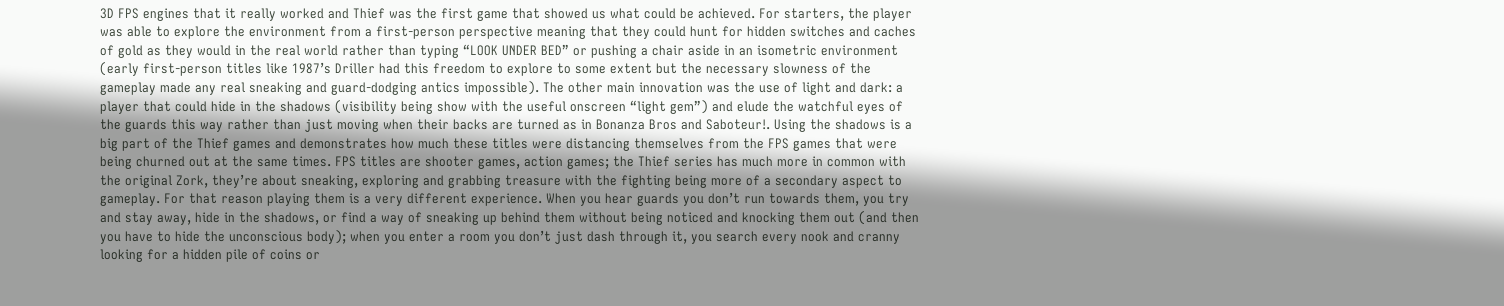3D FPS engines that it really worked and Thief was the first game that showed us what could be achieved. For starters, the player was able to explore the environment from a first-person perspective meaning that they could hunt for hidden switches and caches of gold as they would in the real world rather than typing “LOOK UNDER BED” or pushing a chair aside in an isometric environment (early first-person titles like 1987’s Driller had this freedom to explore to some extent but the necessary slowness of the gameplay made any real sneaking and guard-dodging antics impossible). The other main innovation was the use of light and dark: a player that could hide in the shadows (visibility being show with the useful onscreen “light gem”) and elude the watchful eyes of the guards this way rather than just moving when their backs are turned as in Bonanza Bros and Saboteur!. Using the shadows is a big part of the Thief games and demonstrates how much these titles were distancing themselves from the FPS games that were being churned out at the same times. FPS titles are shooter games, action games; the Thief series has much more in common with the original Zork, they’re about sneaking, exploring and grabbing treasure with the fighting being more of a secondary aspect to gameplay. For that reason playing them is a very different experience. When you hear guards you don’t run towards them, you try and stay away, hide in the shadows, or find a way of sneaking up behind them without being noticed and knocking them out (and then you have to hide the unconscious body); when you enter a room you don’t just dash through it, you search every nook and cranny looking for a hidden pile of coins or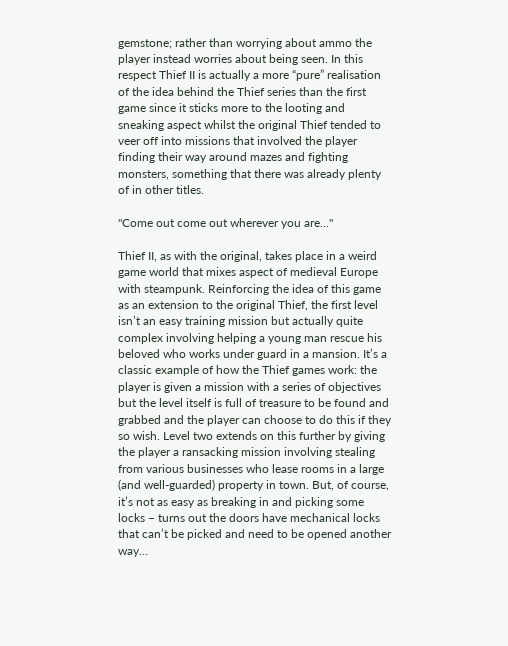gemstone; rather than worrying about ammo the player instead worries about being seen. In this respect Thief II is actually a more “pure” realisation of the idea behind the Thief series than the first game since it sticks more to the looting and sneaking aspect whilst the original Thief tended to veer off into missions that involved the player finding their way around mazes and fighting monsters, something that there was already plenty of in other titles.

"Come out come out wherever you are..."

Thief II, as with the original, takes place in a weird game world that mixes aspect of medieval Europe with steampunk. Reinforcing the idea of this game as an extension to the original Thief, the first level isn’t an easy training mission but actually quite complex involving helping a young man rescue his beloved who works under guard in a mansion. It’s a classic example of how the Thief games work: the player is given a mission with a series of objectives but the level itself is full of treasure to be found and grabbed and the player can choose to do this if they so wish. Level two extends on this further by giving the player a ransacking mission involving stealing from various businesses who lease rooms in a large (and well-guarded) property in town. But, of course, it’s not as easy as breaking in and picking some locks – turns out the doors have mechanical locks that can’t be picked and need to be opened another way…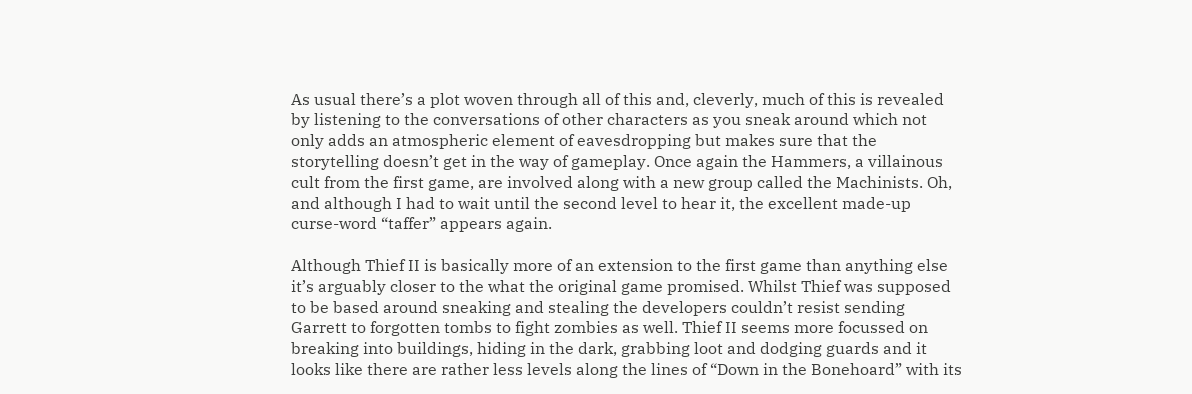As usual there’s a plot woven through all of this and, cleverly, much of this is revealed by listening to the conversations of other characters as you sneak around which not only adds an atmospheric element of eavesdropping but makes sure that the storytelling doesn’t get in the way of gameplay. Once again the Hammers, a villainous cult from the first game, are involved along with a new group called the Machinists. Oh, and although I had to wait until the second level to hear it, the excellent made-up curse-word “taffer” appears again.

Although Thief II is basically more of an extension to the first game than anything else it’s arguably closer to the what the original game promised. Whilst Thief was supposed to be based around sneaking and stealing the developers couldn’t resist sending Garrett to forgotten tombs to fight zombies as well. Thief II seems more focussed on breaking into buildings, hiding in the dark, grabbing loot and dodging guards and it looks like there are rather less levels along the lines of “Down in the Bonehoard” with its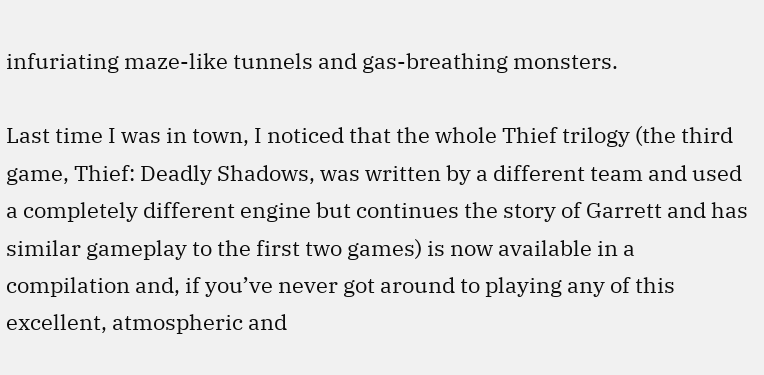infuriating maze-like tunnels and gas-breathing monsters.

Last time I was in town, I noticed that the whole Thief trilogy (the third game, Thief: Deadly Shadows, was written by a different team and used a completely different engine but continues the story of Garrett and has similar gameplay to the first two games) is now available in a compilation and, if you’ve never got around to playing any of this excellent, atmospheric and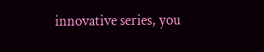innovative series, you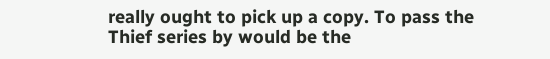really ought to pick up a copy. To pass the Thief series by would be the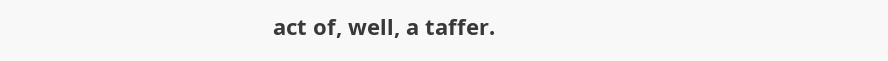act of, well, a taffer.